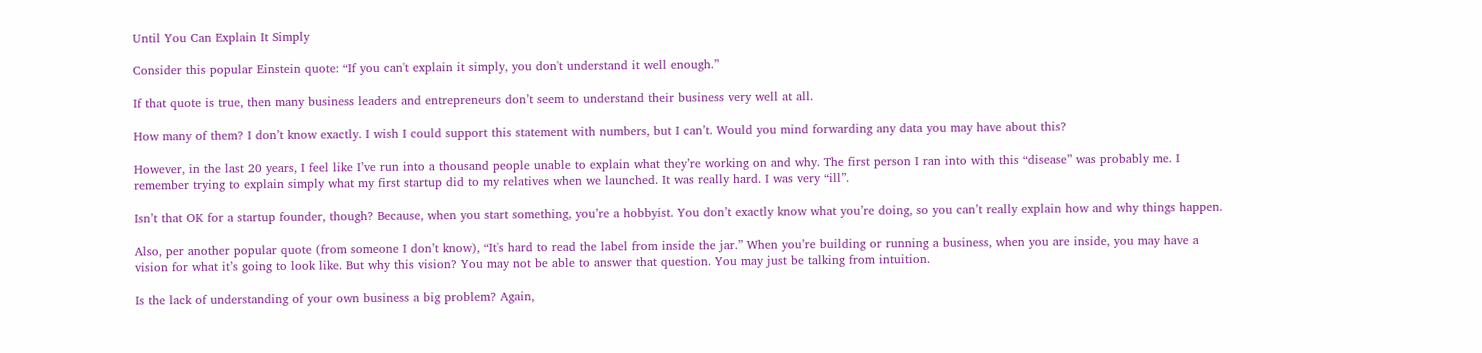Until You Can Explain It Simply

Consider this popular Einstein quote: “If you can't explain it simply, you don't understand it well enough.”

If that quote is true, then many business leaders and entrepreneurs don’t seem to understand their business very well at all.

How many of them? I don’t know exactly. I wish I could support this statement with numbers, but I can’t. Would you mind forwarding any data you may have about this?

However, in the last 20 years, I feel like I’ve run into a thousand people unable to explain what they’re working on and why. The first person I ran into with this “disease” was probably me. I remember trying to explain simply what my first startup did to my relatives when we launched. It was really hard. I was very “ill”.

Isn’t that OK for a startup founder, though? Because, when you start something, you’re a hobbyist. You don’t exactly know what you’re doing, so you can’t really explain how and why things happen.

Also, per another popular quote (from someone I don’t know), “It's hard to read the label from inside the jar.” When you’re building or running a business, when you are inside, you may have a vision for what it’s going to look like. But why this vision? You may not be able to answer that question. You may just be talking from intuition.

Is the lack of understanding of your own business a big problem? Again,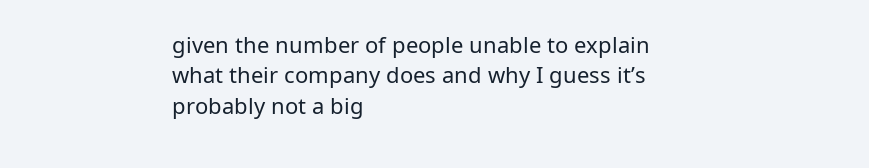given the number of people unable to explain what their company does and why I guess it’s probably not a big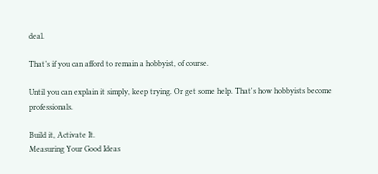deal.

That’s if you can afford to remain a hobbyist, of course.

Until you can explain it simply, keep trying. Or get some help. That's how hobbyists become professionals.

Build it, Activate It.
Measuring Your Good Ideas